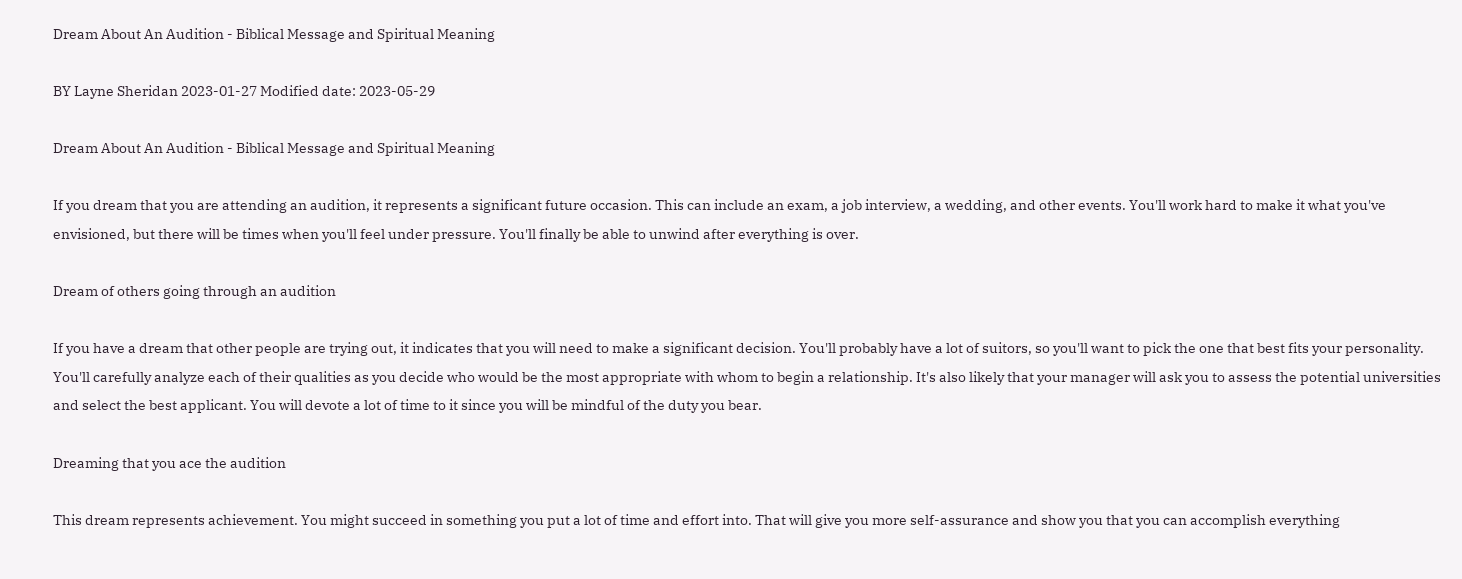Dream About An Audition - Biblical Message and Spiritual Meaning

BY Layne Sheridan 2023-01-27 Modified date: 2023-05-29

Dream About An Audition - Biblical Message and Spiritual Meaning

If you dream that you are attending an audition, it represents a significant future occasion. This can include an exam, a job interview, a wedding, and other events. You'll work hard to make it what you've envisioned, but there will be times when you'll feel under pressure. You'll finally be able to unwind after everything is over.

Dream of others going through an audition

If you have a dream that other people are trying out, it indicates that you will need to make a significant decision. You'll probably have a lot of suitors, so you'll want to pick the one that best fits your personality. You'll carefully analyze each of their qualities as you decide who would be the most appropriate with whom to begin a relationship. It's also likely that your manager will ask you to assess the potential universities and select the best applicant. You will devote a lot of time to it since you will be mindful of the duty you bear.

Dreaming that you ace the audition

This dream represents achievement. You might succeed in something you put a lot of time and effort into. That will give you more self-assurance and show you that you can accomplish everything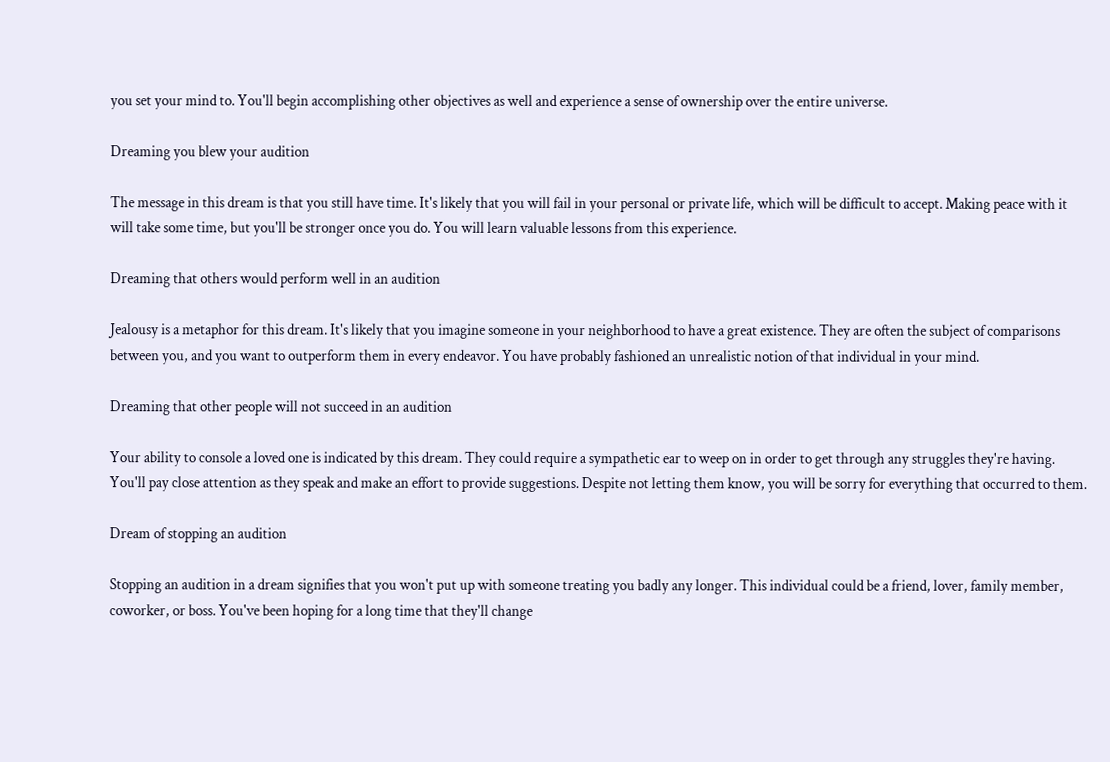you set your mind to. You'll begin accomplishing other objectives as well and experience a sense of ownership over the entire universe.

Dreaming you blew your audition

The message in this dream is that you still have time. It's likely that you will fail in your personal or private life, which will be difficult to accept. Making peace with it will take some time, but you'll be stronger once you do. You will learn valuable lessons from this experience.

Dreaming that others would perform well in an audition

Jealousy is a metaphor for this dream. It's likely that you imagine someone in your neighborhood to have a great existence. They are often the subject of comparisons between you, and you want to outperform them in every endeavor. You have probably fashioned an unrealistic notion of that individual in your mind.

Dreaming that other people will not succeed in an audition

Your ability to console a loved one is indicated by this dream. They could require a sympathetic ear to weep on in order to get through any struggles they're having. You'll pay close attention as they speak and make an effort to provide suggestions. Despite not letting them know, you will be sorry for everything that occurred to them.

Dream of stopping an audition

Stopping an audition in a dream signifies that you won't put up with someone treating you badly any longer. This individual could be a friend, lover, family member, coworker, or boss. You've been hoping for a long time that they'll change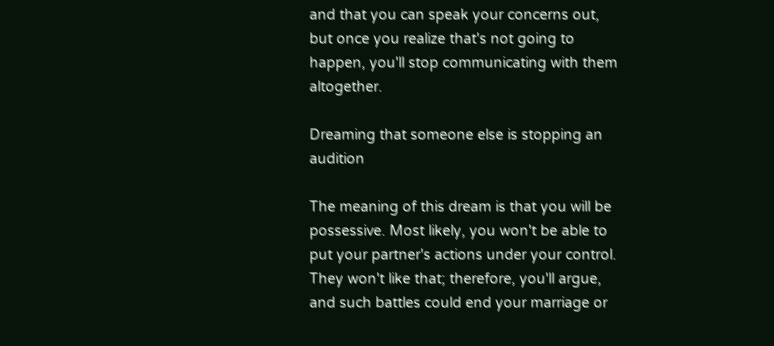and that you can speak your concerns out, but once you realize that's not going to happen, you'll stop communicating with them altogether.

Dreaming that someone else is stopping an audition

The meaning of this dream is that you will be possessive. Most likely, you won't be able to put your partner's actions under your control. They won't like that; therefore, you'll argue, and such battles could end your marriage or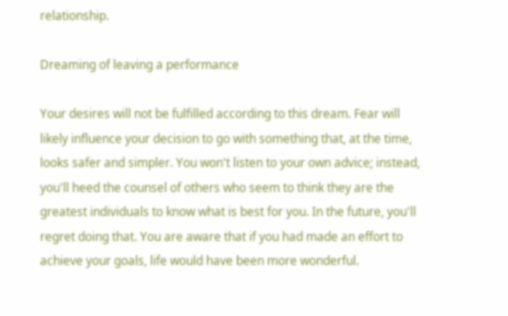relationship.

Dreaming of leaving a performance

Your desires will not be fulfilled according to this dream. Fear will likely influence your decision to go with something that, at the time, looks safer and simpler. You won't listen to your own advice; instead, you'll heed the counsel of others who seem to think they are the greatest individuals to know what is best for you. In the future, you'll regret doing that. You are aware that if you had made an effort to achieve your goals, life would have been more wonderful.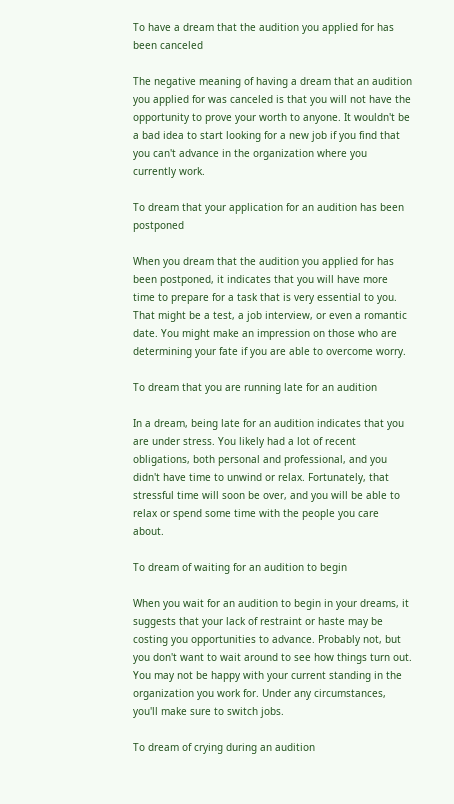To have a dream that the audition you applied for has been canceled

The negative meaning of having a dream that an audition you applied for was canceled is that you will not have the opportunity to prove your worth to anyone. It wouldn't be a bad idea to start looking for a new job if you find that you can't advance in the organization where you currently work.

To dream that your application for an audition has been postponed

When you dream that the audition you applied for has been postponed, it indicates that you will have more time to prepare for a task that is very essential to you. That might be a test, a job interview, or even a romantic date. You might make an impression on those who are determining your fate if you are able to overcome worry.

To dream that you are running late for an audition

In a dream, being late for an audition indicates that you are under stress. You likely had a lot of recent obligations, both personal and professional, and you didn't have time to unwind or relax. Fortunately, that stressful time will soon be over, and you will be able to relax or spend some time with the people you care about.

To dream of waiting for an audition to begin

When you wait for an audition to begin in your dreams, it suggests that your lack of restraint or haste may be costing you opportunities to advance. Probably not, but you don't want to wait around to see how things turn out. You may not be happy with your current standing in the organization you work for. Under any circumstances, you'll make sure to switch jobs.

To dream of crying during an audition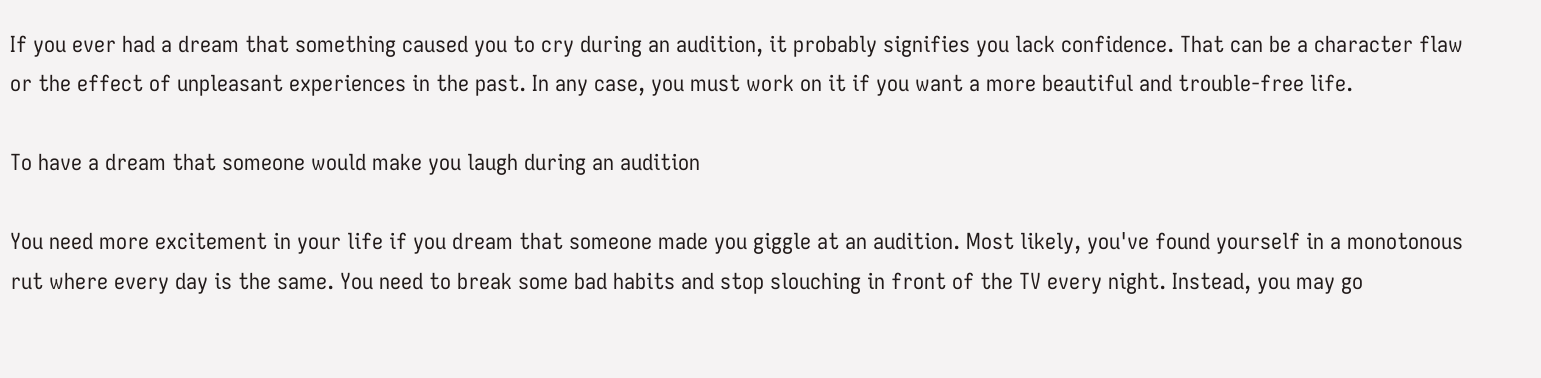If you ever had a dream that something caused you to cry during an audition, it probably signifies you lack confidence. That can be a character flaw or the effect of unpleasant experiences in the past. In any case, you must work on it if you want a more beautiful and trouble-free life.

To have a dream that someone would make you laugh during an audition

You need more excitement in your life if you dream that someone made you giggle at an audition. Most likely, you've found yourself in a monotonous rut where every day is the same. You need to break some bad habits and stop slouching in front of the TV every night. Instead, you may go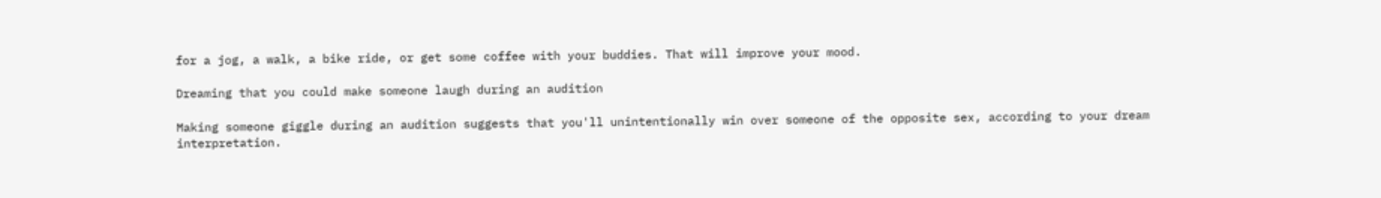for a jog, a walk, a bike ride, or get some coffee with your buddies. That will improve your mood.

Dreaming that you could make someone laugh during an audition

Making someone giggle during an audition suggests that you'll unintentionally win over someone of the opposite sex, according to your dream interpretation.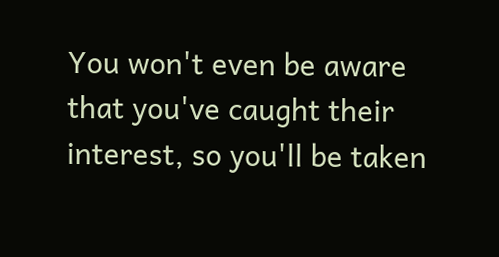You won't even be aware that you've caught their interest, so you'll be taken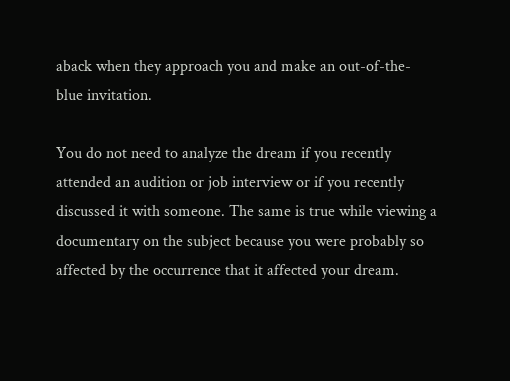aback when they approach you and make an out-of-the-blue invitation.

You do not need to analyze the dream if you recently attended an audition or job interview or if you recently discussed it with someone. The same is true while viewing a documentary on the subject because you were probably so affected by the occurrence that it affected your dream.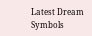Latest Dream Symbols